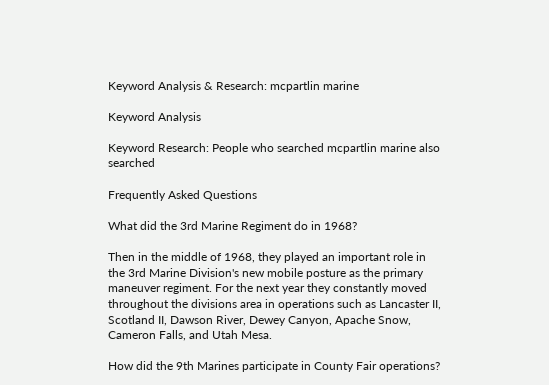Keyword Analysis & Research: mcpartlin marine

Keyword Analysis

Keyword Research: People who searched mcpartlin marine also searched

Frequently Asked Questions

What did the 3rd Marine Regiment do in 1968?

Then in the middle of 1968, they played an important role in the 3rd Marine Division's new mobile posture as the primary maneuver regiment. For the next year they constantly moved throughout the divisions area in operations such as Lancaster II, Scotland II, Dawson River, Dewey Canyon, Apache Snow, Cameron Falls, and Utah Mesa.

How did the 9th Marines participate in County Fair operations?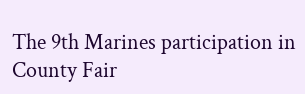The 9th Marines participation in County Fair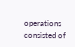operations consisted of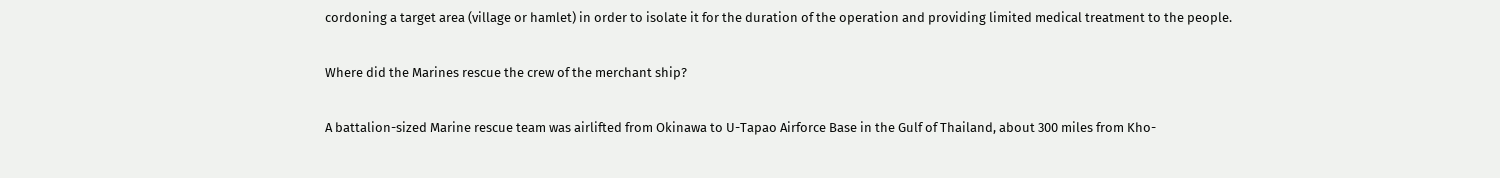cordoning a target area (village or hamlet) in order to isolate it for the duration of the operation and providing limited medical treatment to the people.

Where did the Marines rescue the crew of the merchant ship?

A battalion-sized Marine rescue team was airlifted from Okinawa to U-Tapao Airforce Base in the Gulf of Thailand, about 300 miles from Kho-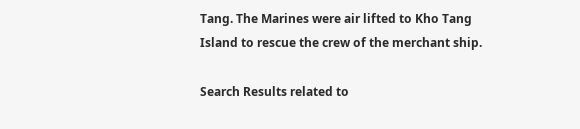Tang. The Marines were air lifted to Kho Tang Island to rescue the crew of the merchant ship.

Search Results related to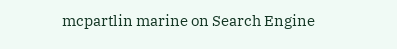mcpartlin marine on Search Engine